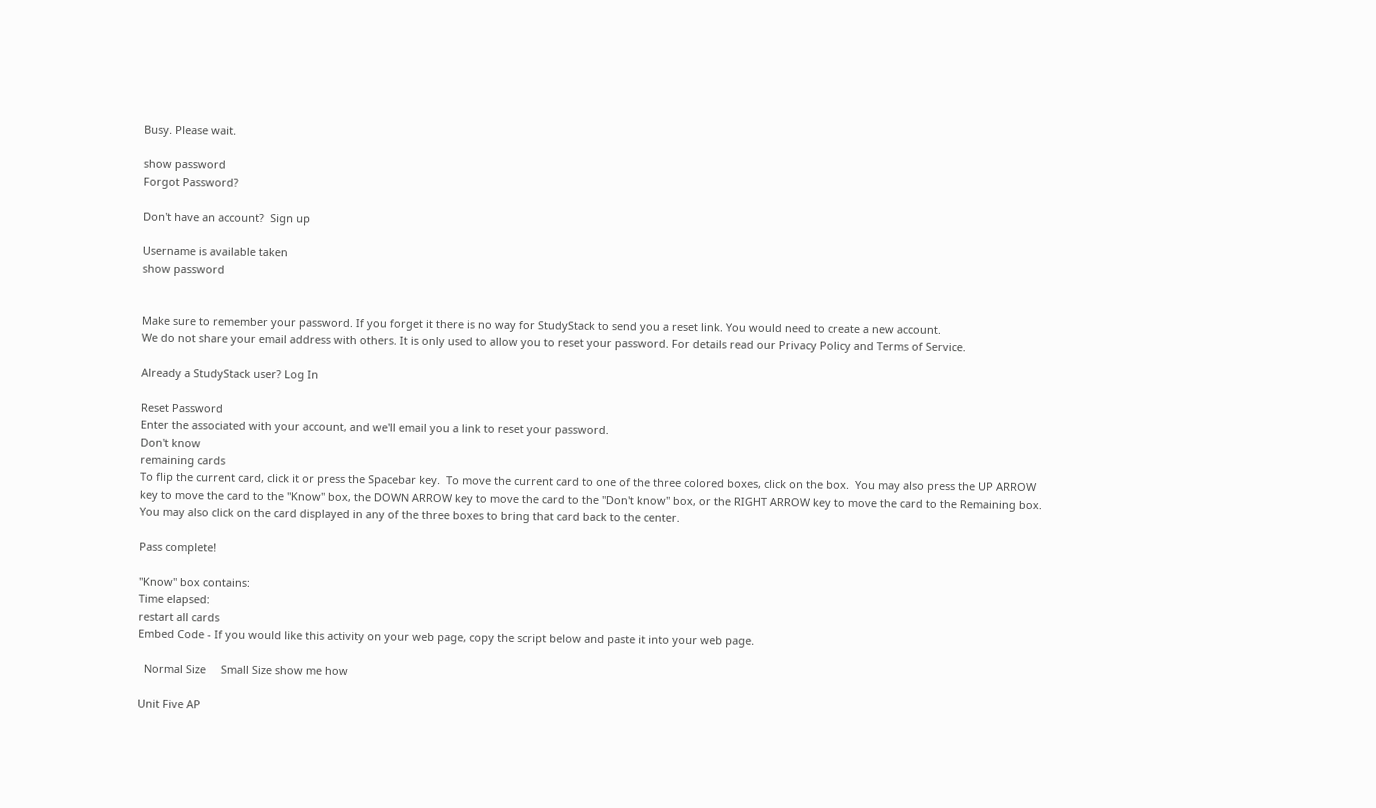Busy. Please wait.

show password
Forgot Password?

Don't have an account?  Sign up

Username is available taken
show password


Make sure to remember your password. If you forget it there is no way for StudyStack to send you a reset link. You would need to create a new account.
We do not share your email address with others. It is only used to allow you to reset your password. For details read our Privacy Policy and Terms of Service.

Already a StudyStack user? Log In

Reset Password
Enter the associated with your account, and we'll email you a link to reset your password.
Don't know
remaining cards
To flip the current card, click it or press the Spacebar key.  To move the current card to one of the three colored boxes, click on the box.  You may also press the UP ARROW key to move the card to the "Know" box, the DOWN ARROW key to move the card to the "Don't know" box, or the RIGHT ARROW key to move the card to the Remaining box.  You may also click on the card displayed in any of the three boxes to bring that card back to the center.

Pass complete!

"Know" box contains:
Time elapsed:
restart all cards
Embed Code - If you would like this activity on your web page, copy the script below and paste it into your web page.

  Normal Size     Small Size show me how

Unit Five AP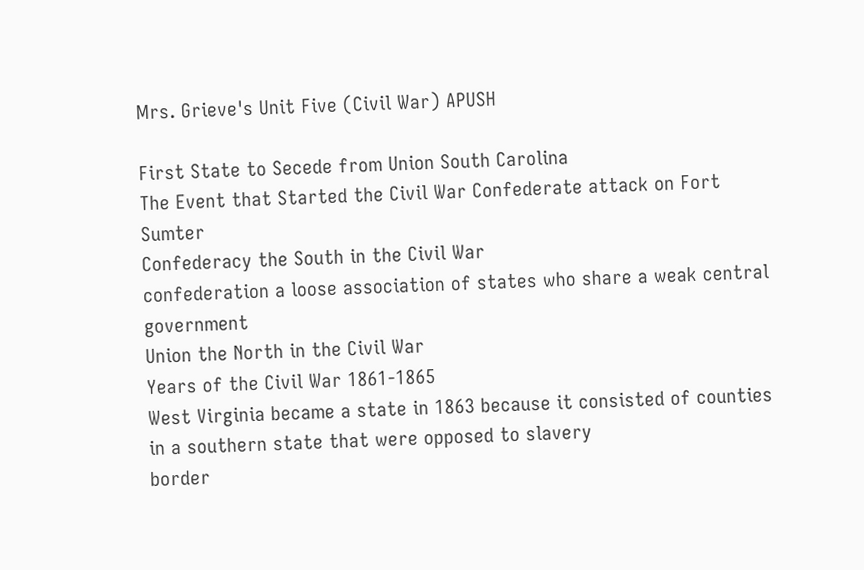Mrs. Grieve's Unit Five (Civil War) APUSH

First State to Secede from Union South Carolina
The Event that Started the Civil War Confederate attack on Fort Sumter
Confederacy the South in the Civil War
confederation a loose association of states who share a weak central government
Union the North in the Civil War
Years of the Civil War 1861-1865
West Virginia became a state in 1863 because it consisted of counties in a southern state that were opposed to slavery
border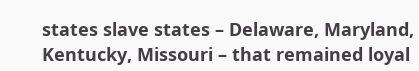states slave states – Delaware, Maryland, Kentucky, Missouri – that remained loyal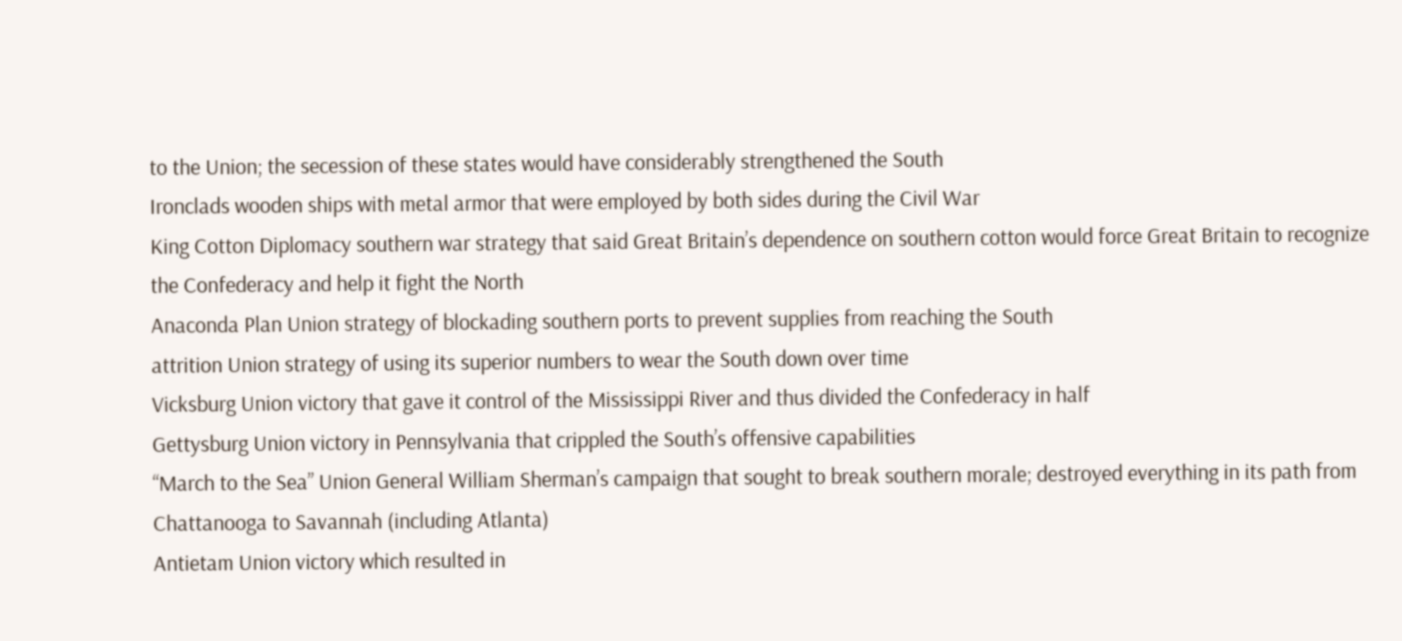to the Union; the secession of these states would have considerably strengthened the South
Ironclads wooden ships with metal armor that were employed by both sides during the Civil War
King Cotton Diplomacy southern war strategy that said Great Britain’s dependence on southern cotton would force Great Britain to recognize the Confederacy and help it fight the North
Anaconda Plan Union strategy of blockading southern ports to prevent supplies from reaching the South
attrition Union strategy of using its superior numbers to wear the South down over time
Vicksburg Union victory that gave it control of the Mississippi River and thus divided the Confederacy in half
Gettysburg Union victory in Pennsylvania that crippled the South’s offensive capabilities
“March to the Sea” Union General William Sherman’s campaign that sought to break southern morale; destroyed everything in its path from Chattanooga to Savannah (including Atlanta)
Antietam Union victory which resulted in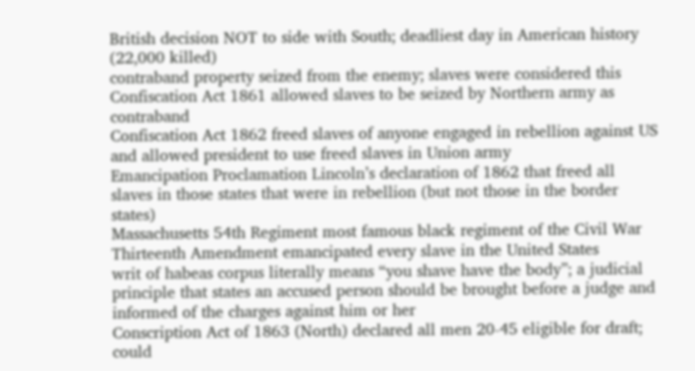British decision NOT to side with South; deadliest day in American history (22,000 killed)
contraband property seized from the enemy; slaves were considered this
Confiscation Act 1861 allowed slaves to be seized by Northern army as contraband
Confiscation Act 1862 freed slaves of anyone engaged in rebellion against US and allowed president to use freed slaves in Union army
Emancipation Proclamation Lincoln’s declaration of 1862 that freed all slaves in those states that were in rebellion (but not those in the border states)
Massachusetts 54th Regiment most famous black regiment of the Civil War
Thirteenth Amendment emancipated every slave in the United States
writ of habeas corpus literally means “you shave have the body”; a judicial principle that states an accused person should be brought before a judge and informed of the charges against him or her
Conscription Act of 1863 (North) declared all men 20-45 eligible for draft; could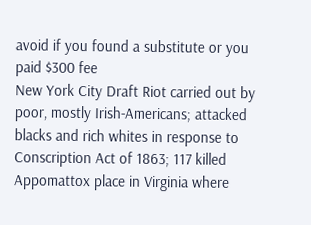avoid if you found a substitute or you paid $300 fee
New York City Draft Riot carried out by poor, mostly Irish-Americans; attacked blacks and rich whites in response to Conscription Act of 1863; 117 killed
Appomattox place in Virginia where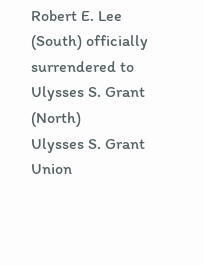Robert E. Lee (South) officially surrendered to Ulysses S. Grant (North)
Ulysses S. Grant Union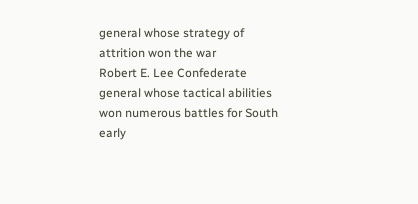general whose strategy of attrition won the war
Robert E. Lee Confederate general whose tactical abilities won numerous battles for South early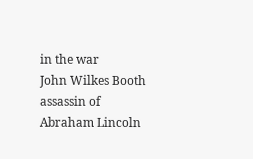in the war
John Wilkes Booth assassin of Abraham Lincoln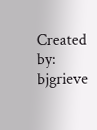Created by: bjgrieve